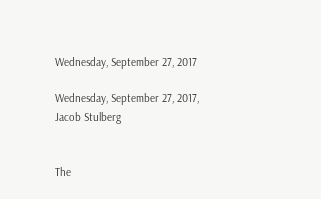Wednesday, September 27, 2017

Wednesday, September 27, 2017, Jacob Stulberg


The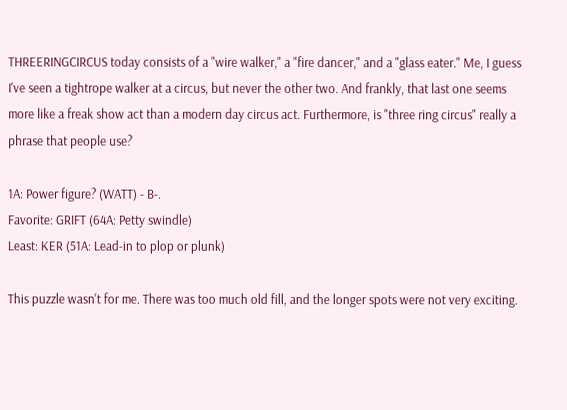THREERINGCIRCUS today consists of a "wire walker," a "fire dancer," and a "glass eater." Me, I guess I've seen a tightrope walker at a circus, but never the other two. And frankly, that last one seems more like a freak show act than a modern day circus act. Furthermore, is "three ring circus" really a phrase that people use?

1A: Power figure? (WATT) - B-.
Favorite: GRIFT (64A: Petty swindle)
Least: KER (51A: Lead-in to plop or plunk)

This puzzle wasn't for me. There was too much old fill, and the longer spots were not very exciting.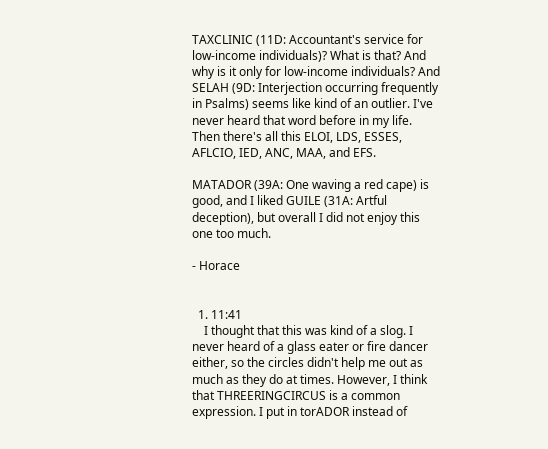TAXCLINIC (11D: Accountant's service for low-income individuals)? What is that? And why is it only for low-income individuals? And SELAH (9D: Interjection occurring frequently in Psalms) seems like kind of an outlier. I've never heard that word before in my life. Then there's all this ELOI, LDS, ESSES, AFLCIO, IED, ANC, MAA, and EFS.

MATADOR (39A: One waving a red cape) is good, and I liked GUILE (31A: Artful deception), but overall I did not enjoy this one too much.

- Horace


  1. 11:41
    I thought that this was kind of a slog. I never heard of a glass eater or fire dancer either, so the circles didn't help me out as much as they do at times. However, I think that THREERINGCIRCUS is a common expression. I put in torADOR instead of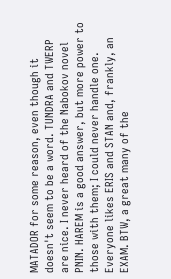MATADOR for some reason, even though it doesn't seem to be a word. TUNDRA and TWERP are nice. I never heard of the Nabokov novel PNIN. HAREM is a good answer, but more power to those with them; I could never handle one. Everyone likes ERIS and STAN and, frankly, an EXAM. BTW, a great many of the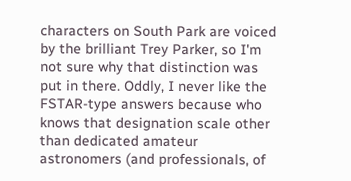characters on South Park are voiced by the brilliant Trey Parker, so I'm not sure why that distinction was put in there. Oddly, I never like the FSTAR-type answers because who knows that designation scale other than dedicated amateur astronomers (and professionals, of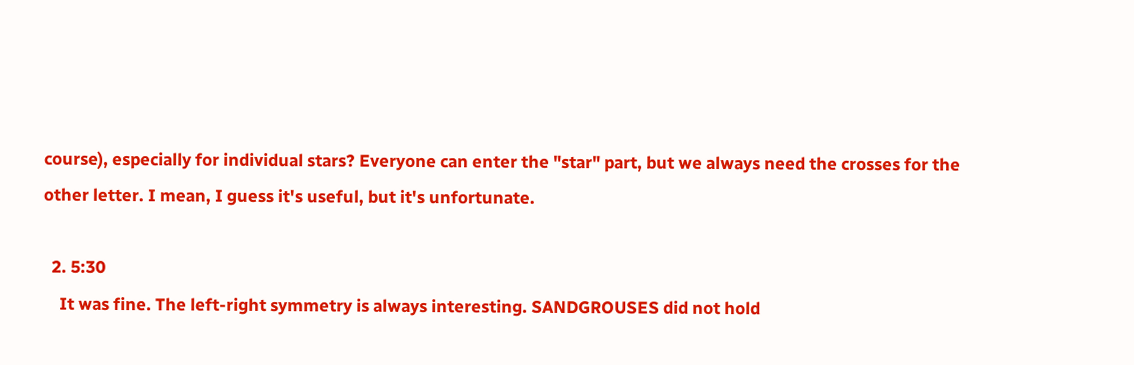course), especially for individual stars? Everyone can enter the "star" part, but we always need the crosses for the other letter. I mean, I guess it's useful, but it's unfortunate.

  2. 5:30
    It was fine. The left-right symmetry is always interesting. SANDGROUSES did not hold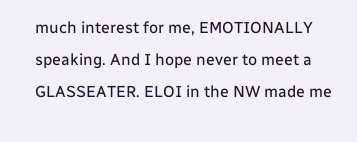much interest for me, EMOTIONALLY speaking. And I hope never to meet a GLASSEATER. ELOI in the NW made me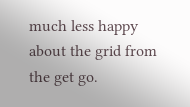much less happy about the grid from the get go.